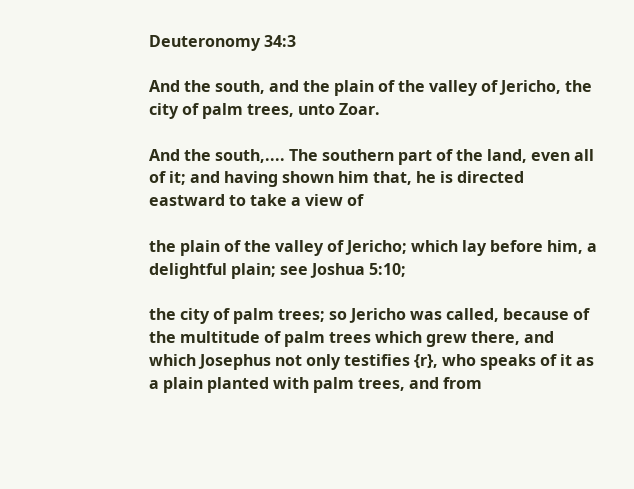Deuteronomy 34:3

And the south, and the plain of the valley of Jericho, the city of palm trees, unto Zoar.

And the south,.... The southern part of the land, even all of it; and having shown him that, he is directed eastward to take a view of

the plain of the valley of Jericho; which lay before him, a delightful plain; see Joshua 5:10;

the city of palm trees; so Jericho was called, because of the multitude of palm trees which grew there, and which Josephus not only testifies {r}, who speaks of it as a plain planted with palm trees, and from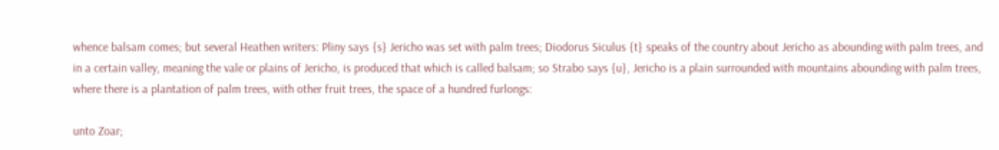whence balsam comes; but several Heathen writers: Pliny says {s} Jericho was set with palm trees; Diodorus Siculus {t} speaks of the country about Jericho as abounding with palm trees, and in a certain valley, meaning the vale or plains of Jericho, is produced that which is called balsam; so Strabo says {u}, Jericho is a plain surrounded with mountains abounding with palm trees, where there is a plantation of palm trees, with other fruit trees, the space of a hundred furlongs:

unto Zoar;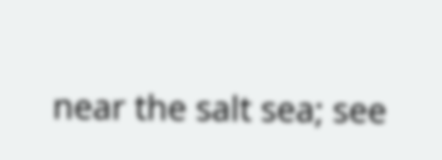near the salt sea; see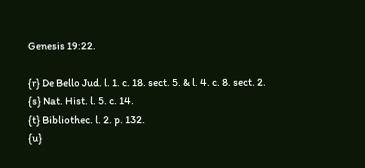Genesis 19:22.

{r} De Bello Jud. l. 1. c. 18. sect. 5. & l. 4. c. 8. sect. 2.
{s} Nat. Hist. l. 5. c. 14.
{t} Bibliothec. l. 2. p. 132.
{u}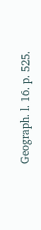Geograph. l. 16. p. 525.